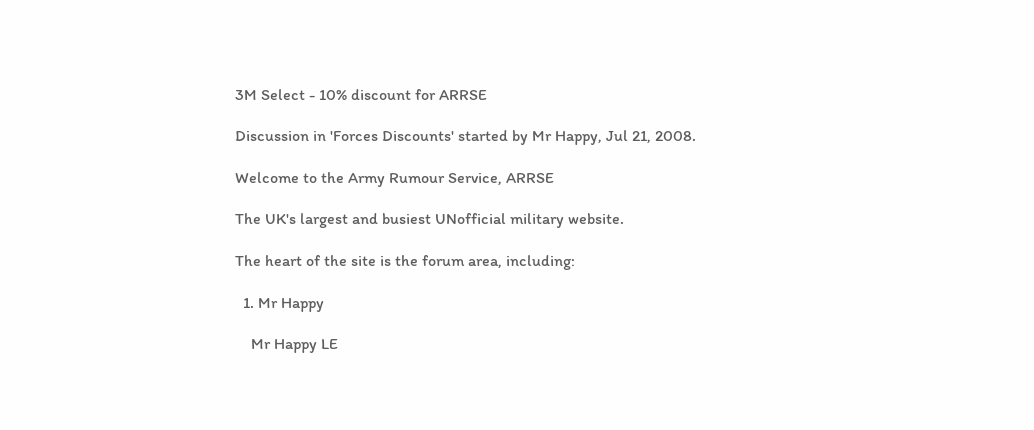3M Select - 10% discount for ARRSE

Discussion in 'Forces Discounts' started by Mr Happy, Jul 21, 2008.

Welcome to the Army Rumour Service, ARRSE

The UK's largest and busiest UNofficial military website.

The heart of the site is the forum area, including:

  1. Mr Happy

    Mr Happy LE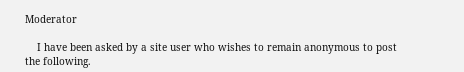Moderator

    I have been asked by a site user who wishes to remain anonymous to post the following.